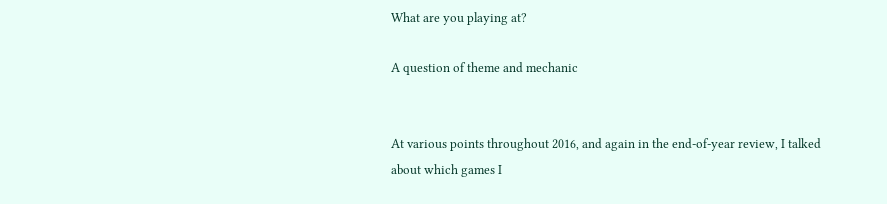What are you playing at?

A question of theme and mechanic


At various points throughout 2016, and again in the end-of-year review, I talked about which games I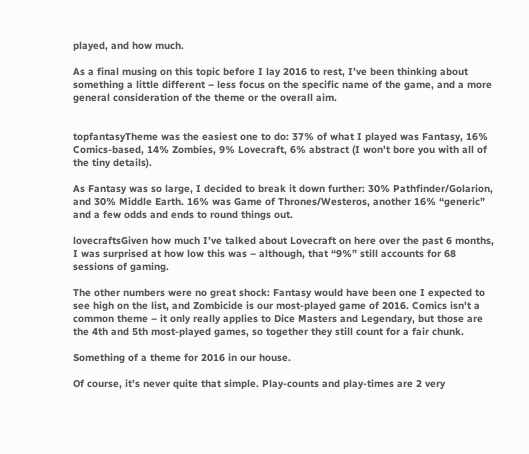played, and how much.

As a final musing on this topic before I lay 2016 to rest, I’ve been thinking about something a little different – less focus on the specific name of the game, and a more general consideration of the theme or the overall aim.


topfantasyTheme was the easiest one to do: 37% of what I played was Fantasy, 16% Comics-based, 14% Zombies, 9% Lovecraft, 6% abstract (I won’t bore you with all of the tiny details).

As Fantasy was so large, I decided to break it down further: 30% Pathfinder/Golarion, and 30% Middle Earth. 16% was Game of Thrones/Westeros, another 16% “generic” and a few odds and ends to round things out.

lovecraftsGiven how much I’ve talked about Lovecraft on here over the past 6 months, I was surprised at how low this was – although, that “9%” still accounts for 68 sessions of gaming.

The other numbers were no great shock: Fantasy would have been one I expected to see high on the list, and Zombicide is our most-played game of 2016. Comics isn’t a common theme – it only really applies to Dice Masters and Legendary, but those are the 4th and 5th most-played games, so together they still count for a fair chunk.

Something of a theme for 2016 in our house.

Of course, it’s never quite that simple. Play-counts and play-times are 2 very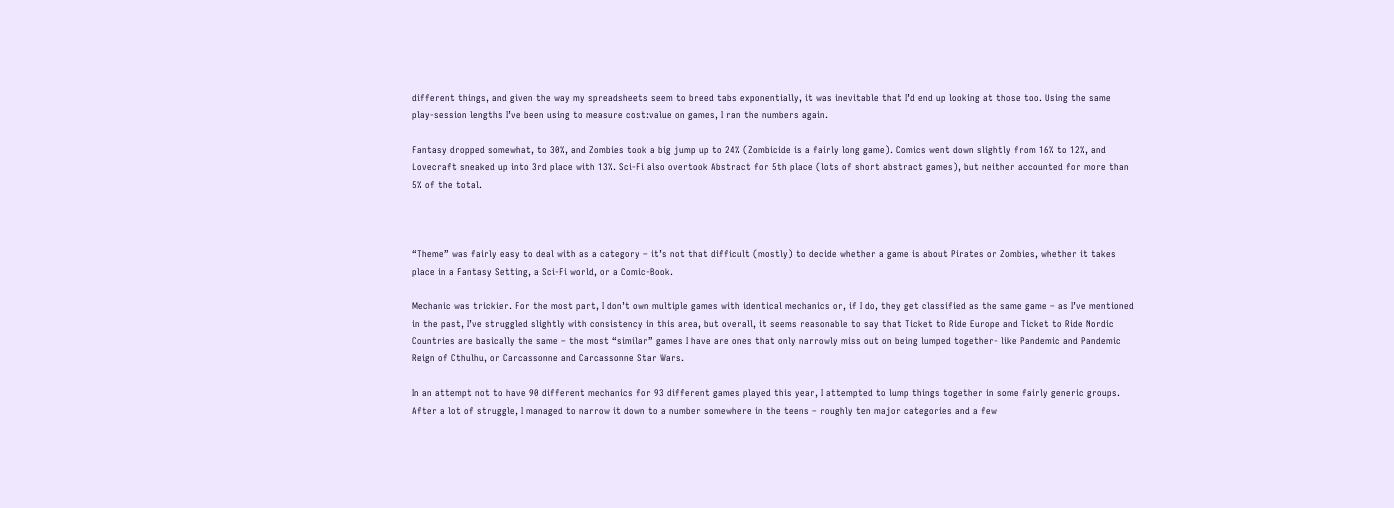different things, and given the way my spreadsheets seem to breed tabs exponentially, it was inevitable that I’d end up looking at those too. Using the same play-session lengths I’ve been using to measure cost:value on games, I ran the numbers again.

Fantasy dropped somewhat, to 30%, and Zombies took a big jump up to 24% (Zombicide is a fairly long game). Comics went down slightly from 16% to 12%, and Lovecraft sneaked up into 3rd place with 13%. Sci-Fi also overtook Abstract for 5th place (lots of short abstract games), but neither accounted for more than 5% of the total.



“Theme” was fairly easy to deal with as a category – it’s not that difficult (mostly) to decide whether a game is about Pirates or Zombies, whether it takes place in a Fantasy Setting, a Sci-Fi world, or a Comic-Book.

Mechanic was trickier. For the most part, I don’t own multiple games with identical mechanics or, if I do, they get classified as the same game – as I’ve mentioned in the past, I’ve struggled slightly with consistency in this area, but overall, it seems reasonable to say that Ticket to Ride Europe and Ticket to Ride Nordic Countries are basically the same – the most “similar” games I have are ones that only narrowly miss out on being lumped together- like Pandemic and Pandemic Reign of Cthulhu, or Carcassonne and Carcassonne Star Wars.

In an attempt not to have 90 different mechanics for 93 different games played this year, I attempted to lump things together in some fairly generic groups. After a lot of struggle, I managed to narrow it down to a number somewhere in the teens – roughly ten major categories and a few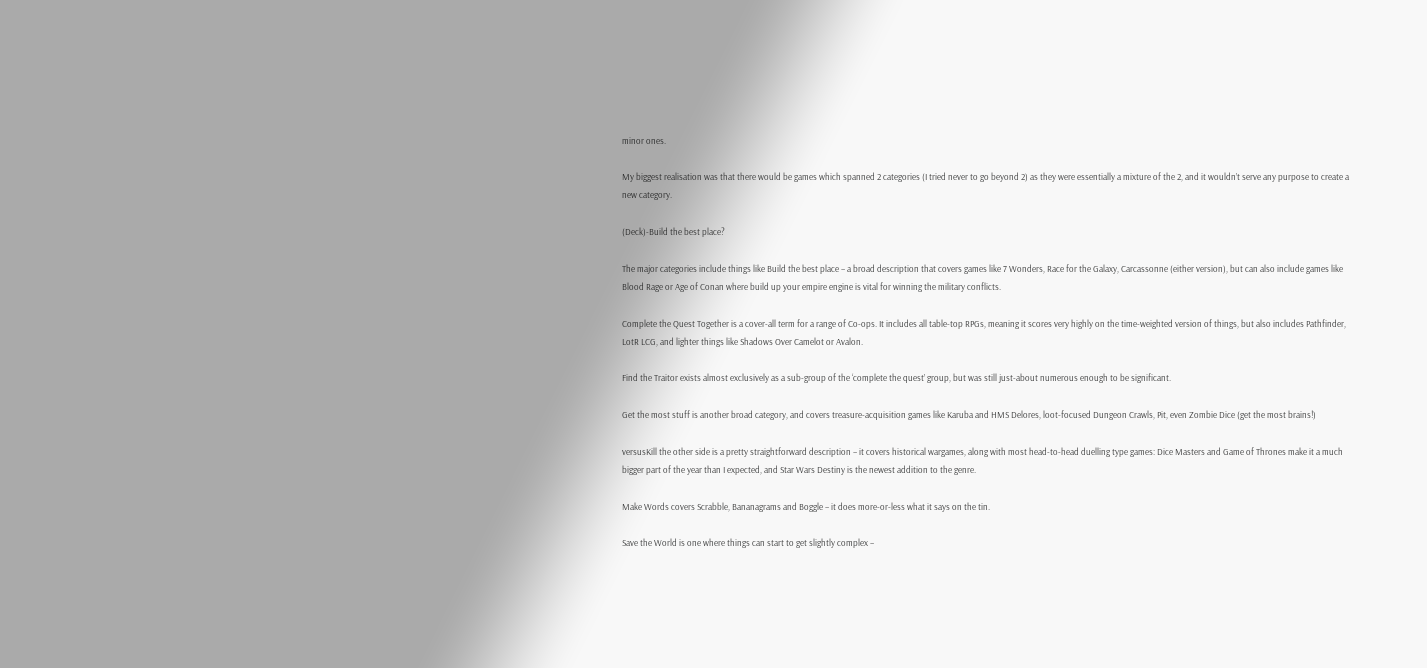minor ones.

My biggest realisation was that there would be games which spanned 2 categories (I tried never to go beyond 2) as they were essentially a mixture of the 2, and it wouldn’t serve any purpose to create a new category.

(Deck)-Build the best place?

The major categories include things like Build the best place – a broad description that covers games like 7 Wonders, Race for the Galaxy, Carcassonne (either version), but can also include games like Blood Rage or Age of Conan where build up your empire engine is vital for winning the military conflicts.

Complete the Quest Together is a cover-all term for a range of Co-ops. It includes all table-top RPGs, meaning it scores very highly on the time-weighted version of things, but also includes Pathfinder, LotR LCG, and lighter things like Shadows Over Camelot or Avalon.

Find the Traitor exists almost exclusively as a sub-group of the ‘complete the quest’ group, but was still just-about numerous enough to be significant.

Get the most stuff is another broad category, and covers treasure-acquisition games like Karuba and HMS Delores, loot-focused Dungeon Crawls, Pit, even Zombie Dice (get the most brains!)

versusKill the other side is a pretty straightforward description – it covers historical wargames, along with most head-to-head duelling type games: Dice Masters and Game of Thrones make it a much bigger part of the year than I expected, and Star Wars Destiny is the newest addition to the genre.

Make Words covers Scrabble, Bananagrams and Boggle – it does more-or-less what it says on the tin.

Save the World is one where things can start to get slightly complex –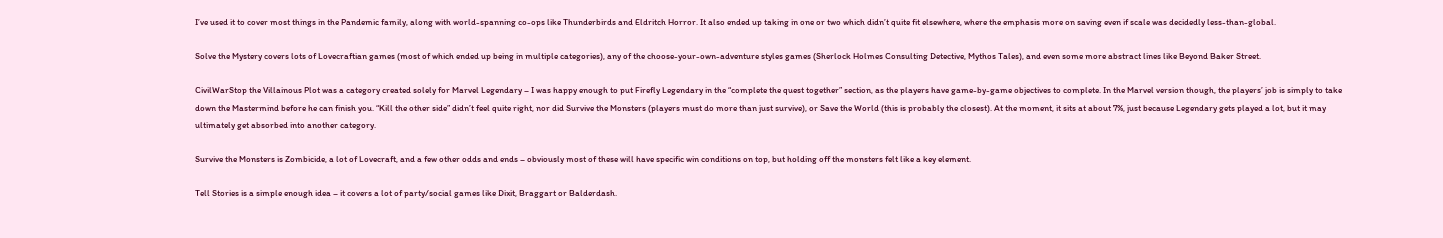I’ve used it to cover most things in the Pandemic family, along with world-spanning co-ops like Thunderbirds and Eldritch Horror. It also ended up taking in one or two which didn’t quite fit elsewhere, where the emphasis more on saving even if scale was decidedly less-than-global.

Solve the Mystery covers lots of Lovecraftian games (most of which ended up being in multiple categories), any of the choose-your-own-adventure styles games (Sherlock Holmes Consulting Detective, Mythos Tales), and even some more abstract lines like Beyond Baker Street.

CivilWarStop the Villainous Plot was a category created solely for Marvel Legendary – I was happy enough to put Firefly Legendary in the “complete the quest together” section, as the players have game-by-game objectives to complete. In the Marvel version though, the players’ job is simply to take down the Mastermind before he can finish you. “Kill the other side” didn’t feel quite right, nor did Survive the Monsters (players must do more than just survive), or Save the World (this is probably the closest). At the moment, it sits at about 7%, just because Legendary gets played a lot, but it may ultimately get absorbed into another category.

Survive the Monsters is Zombicide, a lot of Lovecraft, and a few other odds and ends – obviously most of these will have specific win conditions on top, but holding off the monsters felt like a key element.

Tell Stories is a simple enough idea – it covers a lot of party/social games like Dixit, Braggart or Balderdash.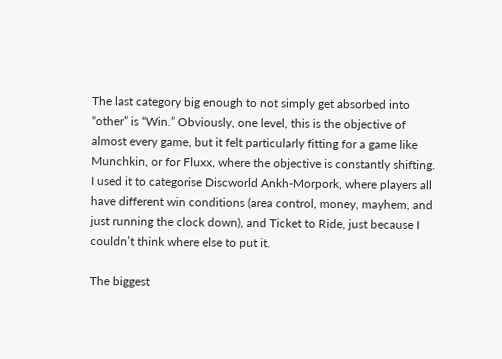The last category big enough to not simply get absorbed into “other” is “Win.” Obviously, one level, this is the objective of almost every game, but it felt particularly fitting for a game like Munchkin, or for Fluxx, where the objective is constantly shifting. I used it to categorise Discworld Ankh-Morpork, where players all have different win conditions (area control, money, mayhem, and just running the clock down), and Ticket to Ride, just because I couldn’t think where else to put it.

The biggest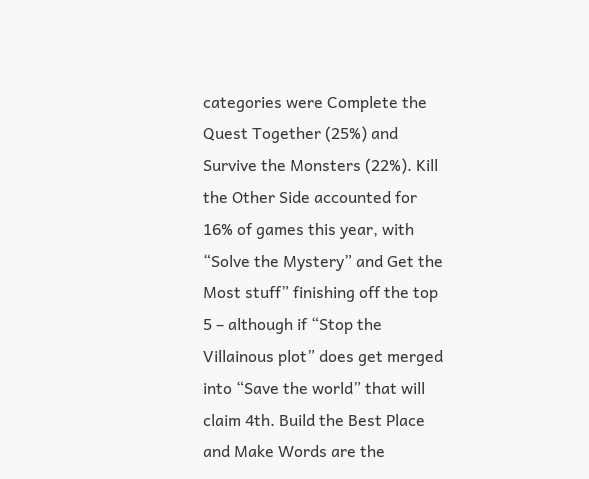categories were Complete the Quest Together (25%) and Survive the Monsters (22%). Kill the Other Side accounted for 16% of games this year, with “Solve the Mystery” and Get the Most stuff” finishing off the top 5 – although if “Stop the Villainous plot” does get merged into “Save the world” that will claim 4th. Build the Best Place and Make Words are the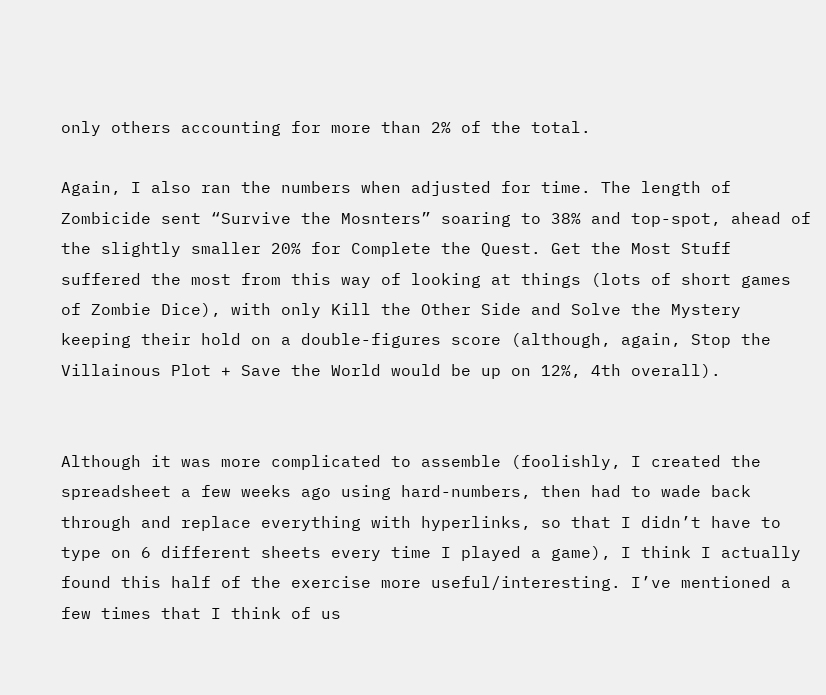only others accounting for more than 2% of the total.

Again, I also ran the numbers when adjusted for time. The length of Zombicide sent “Survive the Mosnters” soaring to 38% and top-spot, ahead of the slightly smaller 20% for Complete the Quest. Get the Most Stuff suffered the most from this way of looking at things (lots of short games of Zombie Dice), with only Kill the Other Side and Solve the Mystery keeping their hold on a double-figures score (although, again, Stop the Villainous Plot + Save the World would be up on 12%, 4th overall).


Although it was more complicated to assemble (foolishly, I created the spreadsheet a few weeks ago using hard-numbers, then had to wade back through and replace everything with hyperlinks, so that I didn’t have to type on 6 different sheets every time I played a game), I think I actually found this half of the exercise more useful/interesting. I’ve mentioned a few times that I think of us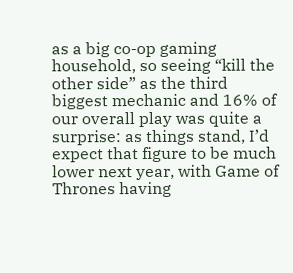as a big co-op gaming household, so seeing “kill the other side” as the third biggest mechanic and 16% of our overall play was quite a surprise: as things stand, I’d expect that figure to be much lower next year, with Game of Thrones having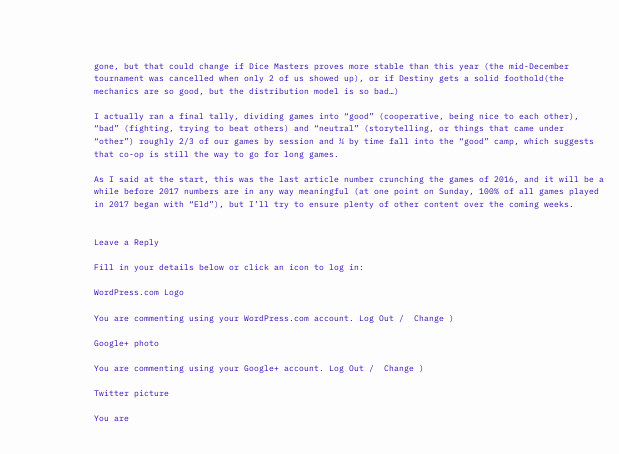gone, but that could change if Dice Masters proves more stable than this year (the mid-December tournament was cancelled when only 2 of us showed up), or if Destiny gets a solid foothold(the mechanics are so good, but the distribution model is so bad…)

I actually ran a final tally, dividing games into “good” (cooperative, being nice to each other), “bad” (fighting, trying to beat others) and “neutral” (storytelling, or things that came under “other”) roughly 2/3 of our games by session and ¾ by time fall into the “good” camp, which suggests that co-op is still the way to go for long games.

As I said at the start, this was the last article number crunching the games of 2016, and it will be a while before 2017 numbers are in any way meaningful (at one point on Sunday, 100% of all games played in 2017 began with “Eld”), but I’ll try to ensure plenty of other content over the coming weeks.


Leave a Reply

Fill in your details below or click an icon to log in:

WordPress.com Logo

You are commenting using your WordPress.com account. Log Out /  Change )

Google+ photo

You are commenting using your Google+ account. Log Out /  Change )

Twitter picture

You are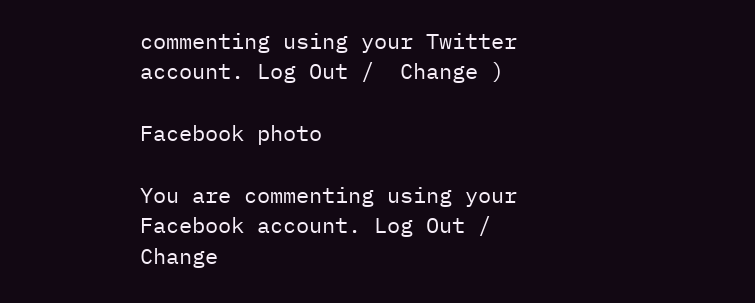commenting using your Twitter account. Log Out /  Change )

Facebook photo

You are commenting using your Facebook account. Log Out /  Change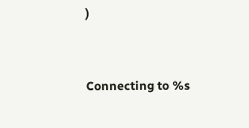)


Connecting to %s